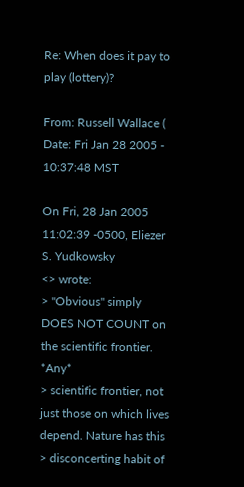Re: When does it pay to play (lottery)?

From: Russell Wallace (
Date: Fri Jan 28 2005 - 10:37:48 MST

On Fri, 28 Jan 2005 11:02:39 -0500, Eliezer S. Yudkowsky
<> wrote:
> "Obvious" simply DOES NOT COUNT on the scientific frontier. *Any*
> scientific frontier, not just those on which lives depend. Nature has this
> disconcerting habit of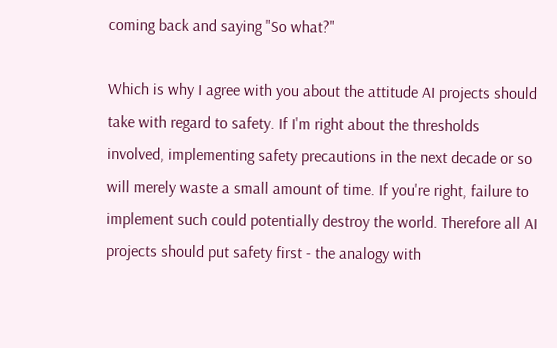coming back and saying "So what?"

Which is why I agree with you about the attitude AI projects should
take with regard to safety. If I'm right about the thresholds
involved, implementing safety precautions in the next decade or so
will merely waste a small amount of time. If you're right, failure to
implement such could potentially destroy the world. Therefore all AI
projects should put safety first - the analogy with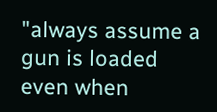"always assume a
gun is loaded even when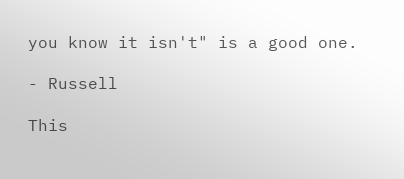you know it isn't" is a good one.

- Russell

This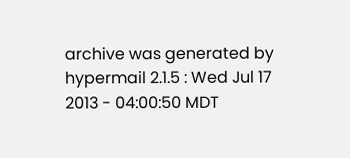archive was generated by hypermail 2.1.5 : Wed Jul 17 2013 - 04:00:50 MDT